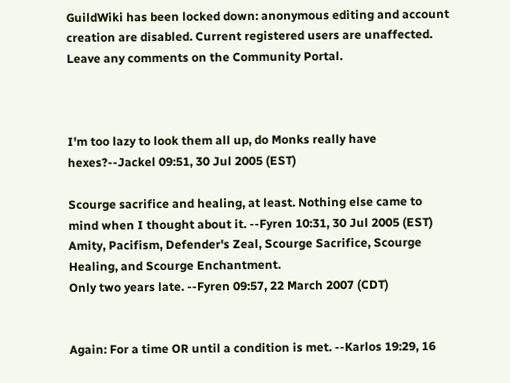GuildWiki has been locked down: anonymous editing and account creation are disabled. Current registered users are unaffected. Leave any comments on the Community Portal.



I'm too lazy to look them all up, do Monks really have hexes?--Jackel 09:51, 30 Jul 2005 (EST)

Scourge sacrifice and healing, at least. Nothing else came to mind when I thought about it. --Fyren 10:31, 30 Jul 2005 (EST)
Amity, Pacifism, Defender's Zeal, Scourge Sacrifice, Scourge Healing, and Scourge Enchantment.
Only two years late. --Fyren 09:57, 22 March 2007 (CDT)


Again: For a time OR until a condition is met. --Karlos 19:29, 16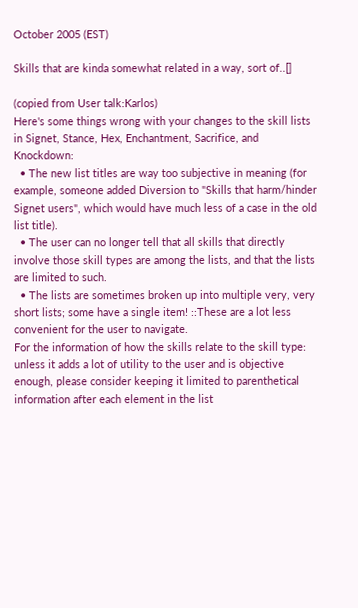October 2005 (EST)

Skills that are kinda somewhat related in a way, sort of..[]

(copied from User talk:Karlos)
Here's some things wrong with your changes to the skill lists in Signet, Stance, Hex, Enchantment, Sacrifice, and Knockdown:
  • The new list titles are way too subjective in meaning (for example, someone added Diversion to "Skills that harm/hinder Signet users", which would have much less of a case in the old list title).
  • The user can no longer tell that all skills that directly involve those skill types are among the lists, and that the lists are limited to such.
  • The lists are sometimes broken up into multiple very, very short lists; some have a single item! ::These are a lot less convenient for the user to navigate.
For the information of how the skills relate to the skill type: unless it adds a lot of utility to the user and is objective enough, please consider keeping it limited to parenthetical information after each element in the list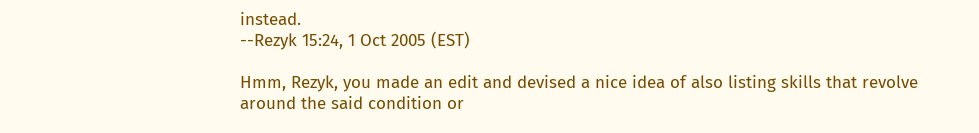instead.
--Rezyk 15:24, 1 Oct 2005 (EST)

Hmm, Rezyk, you made an edit and devised a nice idea of also listing skills that revolve around the said condition or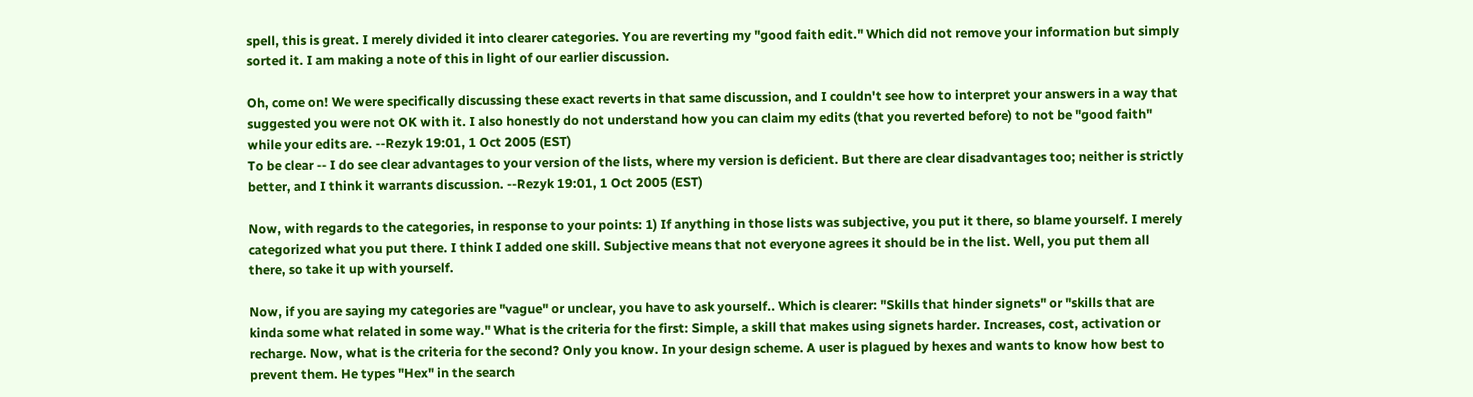spell, this is great. I merely divided it into clearer categories. You are reverting my "good faith edit." Which did not remove your information but simply sorted it. I am making a note of this in light of our earlier discussion.

Oh, come on! We were specifically discussing these exact reverts in that same discussion, and I couldn't see how to interpret your answers in a way that suggested you were not OK with it. I also honestly do not understand how you can claim my edits (that you reverted before) to not be "good faith" while your edits are. --Rezyk 19:01, 1 Oct 2005 (EST)
To be clear -- I do see clear advantages to your version of the lists, where my version is deficient. But there are clear disadvantages too; neither is strictly better, and I think it warrants discussion. --Rezyk 19:01, 1 Oct 2005 (EST)

Now, with regards to the categories, in response to your points: 1) If anything in those lists was subjective, you put it there, so blame yourself. I merely categorized what you put there. I think I added one skill. Subjective means that not everyone agrees it should be in the list. Well, you put them all there, so take it up with yourself.

Now, if you are saying my categories are "vague" or unclear, you have to ask yourself.. Which is clearer: "Skills that hinder signets" or "skills that are kinda some what related in some way." What is the criteria for the first: Simple, a skill that makes using signets harder. Increases, cost, activation or recharge. Now, what is the criteria for the second? Only you know. In your design scheme. A user is plagued by hexes and wants to know how best to prevent them. He types "Hex" in the search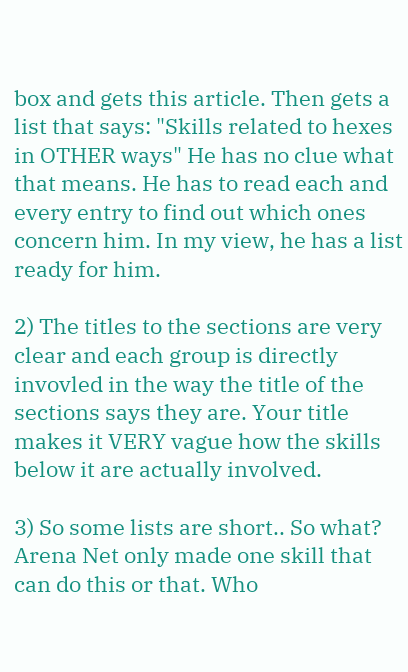box and gets this article. Then gets a list that says: "Skills related to hexes in OTHER ways" He has no clue what that means. He has to read each and every entry to find out which ones concern him. In my view, he has a list ready for him.

2) The titles to the sections are very clear and each group is directly invovled in the way the title of the sections says they are. Your title makes it VERY vague how the skills below it are actually involved.

3) So some lists are short.. So what? Arena Net only made one skill that can do this or that. Who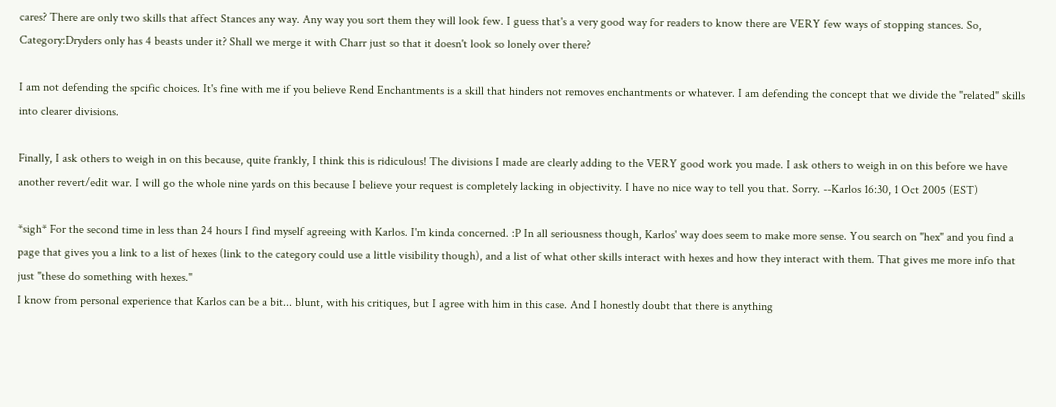cares? There are only two skills that affect Stances any way. Any way you sort them they will look few. I guess that's a very good way for readers to know there are VERY few ways of stopping stances. So, Category:Dryders only has 4 beasts under it? Shall we merge it with Charr just so that it doesn't look so lonely over there?

I am not defending the spcific choices. It's fine with me if you believe Rend Enchantments is a skill that hinders not removes enchantments or whatever. I am defending the concept that we divide the "related" skills into clearer divisions.

Finally, I ask others to weigh in on this because, quite frankly, I think this is ridiculous! The divisions I made are clearly adding to the VERY good work you made. I ask others to weigh in on this before we have another revert/edit war. I will go the whole nine yards on this because I believe your request is completely lacking in objectivity. I have no nice way to tell you that. Sorry. --Karlos 16:30, 1 Oct 2005 (EST)

*sigh* For the second time in less than 24 hours I find myself agreeing with Karlos. I'm kinda concerned. :P In all seriousness though, Karlos' way does seem to make more sense. You search on "hex" and you find a page that gives you a link to a list of hexes (link to the category could use a little visibility though), and a list of what other skills interact with hexes and how they interact with them. That gives me more info that just "these do something with hexes."
I know from personal experience that Karlos can be a bit... blunt, with his critiques, but I agree with him in this case. And I honestly doubt that there is anything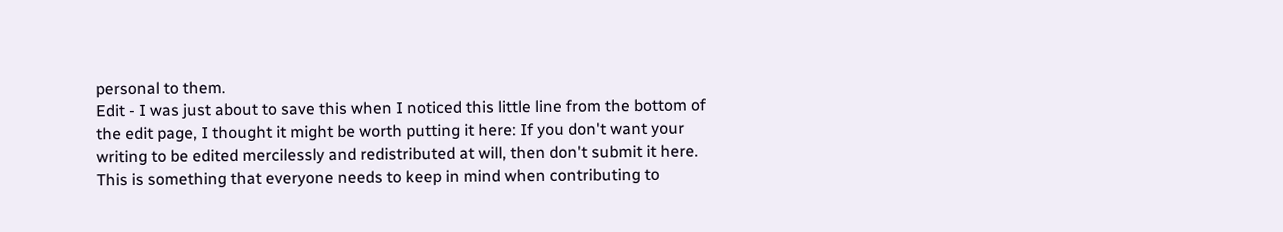personal to them.
Edit - I was just about to save this when I noticed this little line from the bottom of the edit page, I thought it might be worth putting it here: If you don't want your writing to be edited mercilessly and redistributed at will, then don't submit it here. This is something that everyone needs to keep in mind when contributing to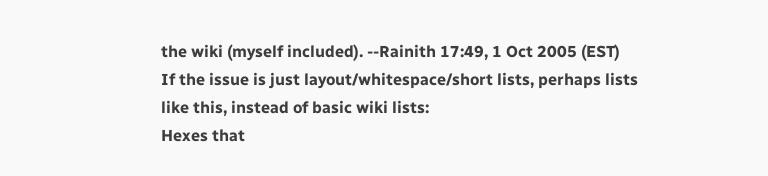the wiki (myself included). --Rainith 17:49, 1 Oct 2005 (EST)
If the issue is just layout/whitespace/short lists, perhaps lists like this, instead of basic wiki lists:
Hexes that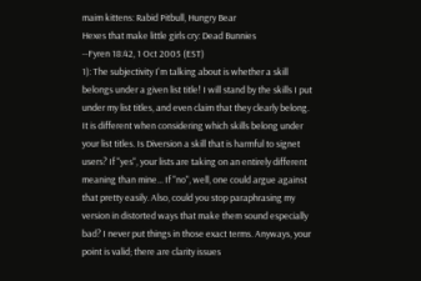maim kittens: Rabid Pitbull, Hungry Bear
Hexes that make little girls cry: Dead Bunnies
--Fyren 18:42, 1 Oct 2005 (EST)
1): The subjectivity I'm talking about is whether a skill belongs under a given list title! I will stand by the skills I put under my list titles, and even claim that they clearly belong. It is different when considering which skills belong under your list titles. Is Diversion a skill that is harmful to signet users? If "yes", your lists are taking on an entirely different meaning than mine... If "no", well, one could argue against that pretty easily. Also, could you stop paraphrasing my version in distorted ways that make them sound especially bad? I never put things in those exact terms. Anyways, your point is valid; there are clarity issues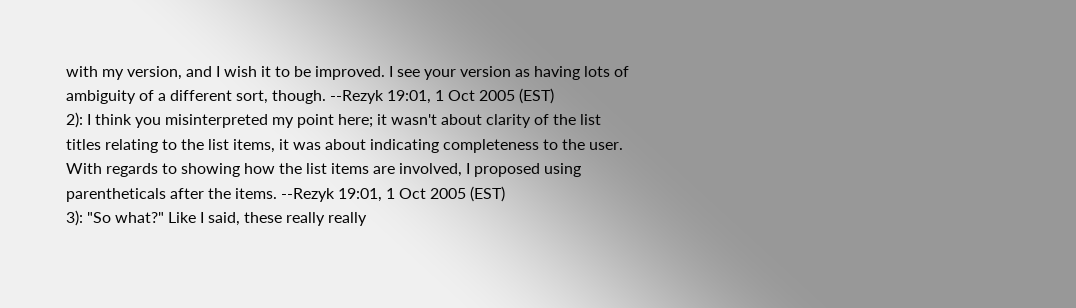with my version, and I wish it to be improved. I see your version as having lots of ambiguity of a different sort, though. --Rezyk 19:01, 1 Oct 2005 (EST)
2): I think you misinterpreted my point here; it wasn't about clarity of the list titles relating to the list items, it was about indicating completeness to the user. With regards to showing how the list items are involved, I proposed using parentheticals after the items. --Rezyk 19:01, 1 Oct 2005 (EST)
3): "So what?" Like I said, these really really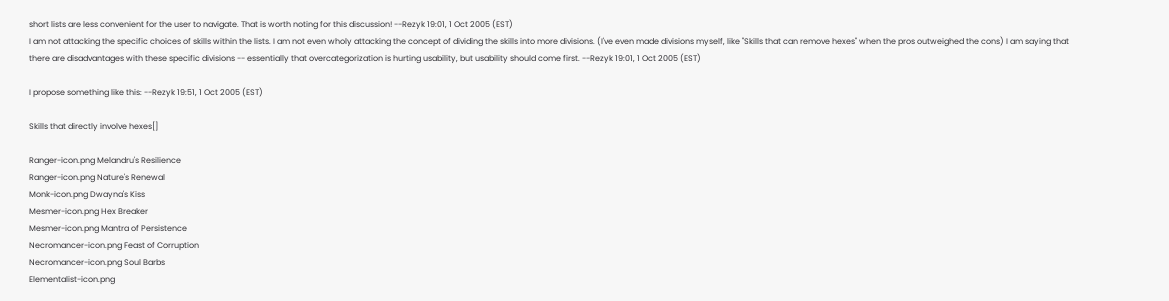short lists are less convenient for the user to navigate. That is worth noting for this discussion! --Rezyk 19:01, 1 Oct 2005 (EST)
I am not attacking the specific choices of skills within the lists. I am not even wholy attacking the concept of dividing the skills into more divisions. (I've even made divisions myself, like "Skills that can remove hexes" when the pros outweighed the cons) I am saying that there are disadvantages with these specific divisions -- essentially that overcategorization is hurting usability, but usability should come first. --Rezyk 19:01, 1 Oct 2005 (EST)

I propose something like this: --Rezyk 19:51, 1 Oct 2005 (EST)

Skills that directly involve hexes[]

Ranger-icon.png Melandru's Resilience
Ranger-icon.png Nature's Renewal
Monk-icon.png Dwayna's Kiss
Mesmer-icon.png Hex Breaker
Mesmer-icon.png Mantra of Persistence
Necromancer-icon.png Feast of Corruption
Necromancer-icon.png Soul Barbs
Elementalist-icon.png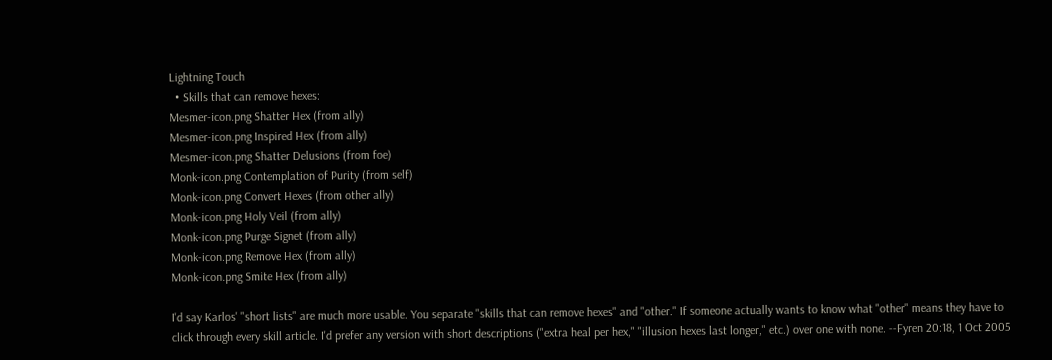Lightning Touch
  • Skills that can remove hexes:
Mesmer-icon.png Shatter Hex (from ally)
Mesmer-icon.png Inspired Hex (from ally)
Mesmer-icon.png Shatter Delusions (from foe)
Monk-icon.png Contemplation of Purity (from self)
Monk-icon.png Convert Hexes (from other ally)
Monk-icon.png Holy Veil (from ally)
Monk-icon.png Purge Signet (from ally)
Monk-icon.png Remove Hex (from ally)
Monk-icon.png Smite Hex (from ally)

I'd say Karlos' "short lists" are much more usable. You separate "skills that can remove hexes" and "other." If someone actually wants to know what "other" means they have to click through every skill article. I'd prefer any version with short descriptions ("extra heal per hex," "illusion hexes last longer," etc.) over one with none. --Fyren 20:18, 1 Oct 2005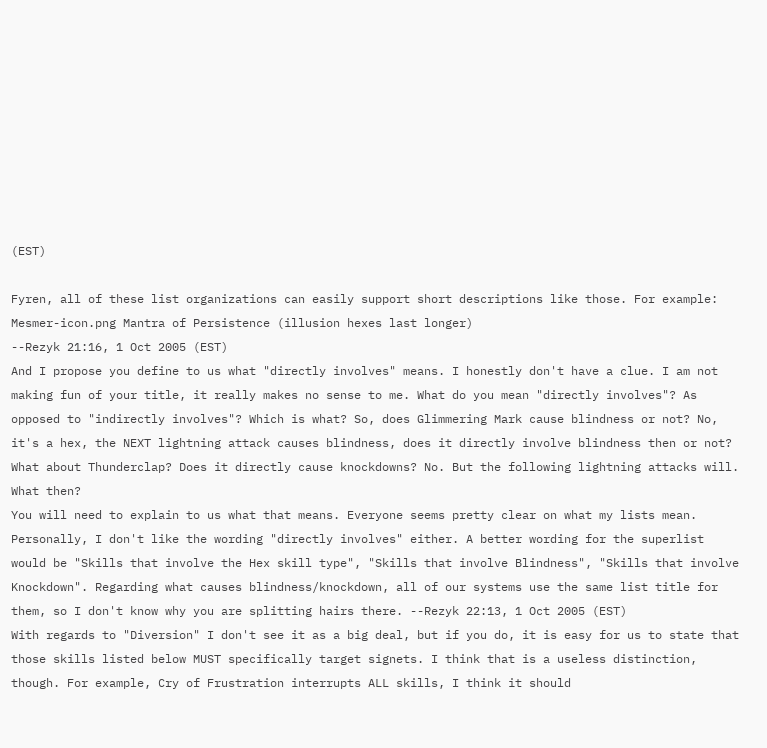(EST)

Fyren, all of these list organizations can easily support short descriptions like those. For example:
Mesmer-icon.png Mantra of Persistence (illusion hexes last longer)
--Rezyk 21:16, 1 Oct 2005 (EST)
And I propose you define to us what "directly involves" means. I honestly don't have a clue. I am not making fun of your title, it really makes no sense to me. What do you mean "directly involves"? As opposed to "indirectly involves"? Which is what? So, does Glimmering Mark cause blindness or not? No, it's a hex, the NEXT lightning attack causes blindness, does it directly involve blindness then or not? What about Thunderclap? Does it directly cause knockdowns? No. But the following lightning attacks will. What then?
You will need to explain to us what that means. Everyone seems pretty clear on what my lists mean.
Personally, I don't like the wording "directly involves" either. A better wording for the superlist would be "Skills that involve the Hex skill type", "Skills that involve Blindness", "Skills that involve Knockdown". Regarding what causes blindness/knockdown, all of our systems use the same list title for them, so I don't know why you are splitting hairs there. --Rezyk 22:13, 1 Oct 2005 (EST)
With regards to "Diversion" I don't see it as a big deal, but if you do, it is easy for us to state that those skills listed below MUST specifically target signets. I think that is a useless distinction, though. For example, Cry of Frustration interrupts ALL skills, I think it should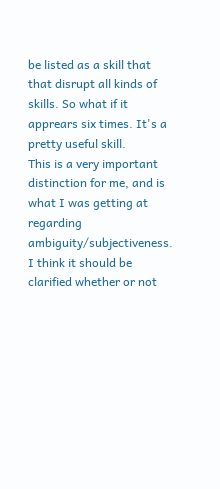be listed as a skill that that disrupt all kinds of skills. So what if it apprears six times. It's a pretty useful skill.
This is a very important distinction for me, and is what I was getting at regarding ambiguity/subjectiveness. I think it should be clarified whether or not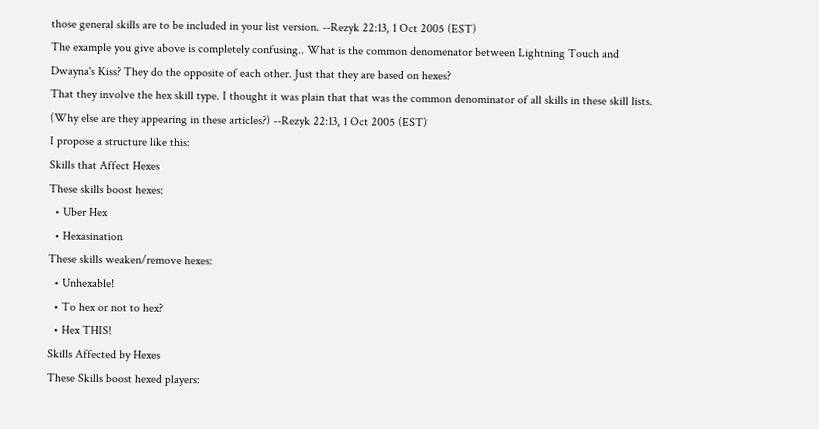those general skills are to be included in your list version. --Rezyk 22:13, 1 Oct 2005 (EST)
The example you give above is completely confusing.. What is the common denomenator between Lightning Touch and Dwayna's Kiss? They do the opposite of each other. Just that they are based on hexes?
That they involve the hex skill type. I thought it was plain that that was the common denominator of all skills in these skill lists. (Why else are they appearing in these articles?) --Rezyk 22:13, 1 Oct 2005 (EST)
I propose a structure like this:
Skills that Affect Hexes
These skills boost hexes:
  • Uber Hex
  • Hexasination
These skills weaken/remove hexes:
  • Unhexable!
  • To hex or not to hex?
  • Hex THIS!
Skills Affected by Hexes
These Skills boost hexed players: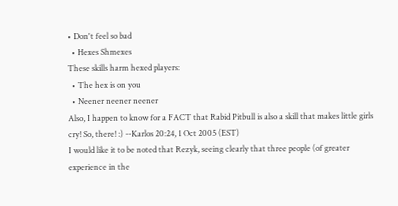• Don't feel so bad
  • Hexes Shmexes
These skills harm hexed players:
  • The hex is on you
  • Neener neener neener
Also, I happen to know for a FACT that Rabid Pitbull is also a skill that makes little girls cry! So, there! :) --Karlos 20:24, 1 Oct 2005 (EST)
I would like it to be noted that Rezyk, seeing clearly that three people (of greater experience in the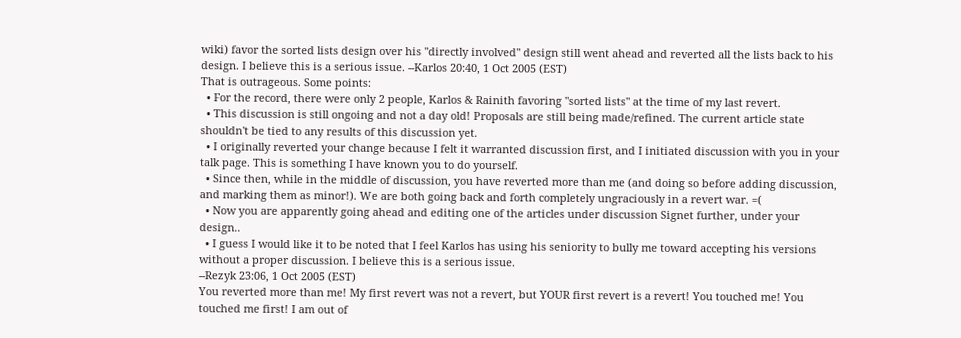wiki) favor the sorted lists design over his "directly involved" design still went ahead and reverted all the lists back to his design. I believe this is a serious issue. --Karlos 20:40, 1 Oct 2005 (EST)
That is outrageous. Some points:
  • For the record, there were only 2 people, Karlos & Rainith favoring "sorted lists" at the time of my last revert.
  • This discussion is still ongoing and not a day old! Proposals are still being made/refined. The current article state shouldn't be tied to any results of this discussion yet.
  • I originally reverted your change because I felt it warranted discussion first, and I initiated discussion with you in your talk page. This is something I have known you to do yourself.
  • Since then, while in the middle of discussion, you have reverted more than me (and doing so before adding discussion, and marking them as minor!). We are both going back and forth completely ungraciously in a revert war. =(
  • Now you are apparently going ahead and editing one of the articles under discussion Signet further, under your design..
  • I guess I would like it to be noted that I feel Karlos has using his seniority to bully me toward accepting his versions without a proper discussion. I believe this is a serious issue.
--Rezyk 23:06, 1 Oct 2005 (EST)
You reverted more than me! My first revert was not a revert, but YOUR first revert is a revert! You touched me! You touched me first! I am out of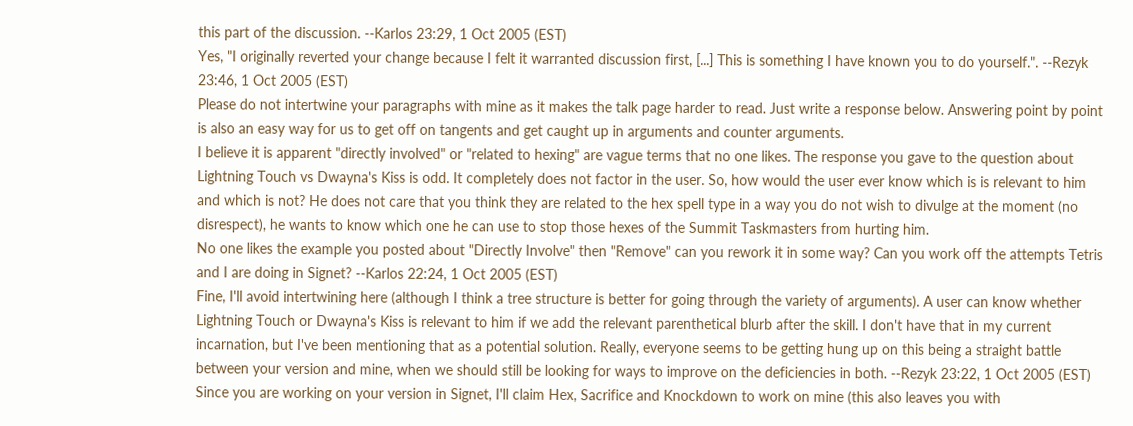this part of the discussion. --Karlos 23:29, 1 Oct 2005 (EST)
Yes, "I originally reverted your change because I felt it warranted discussion first, [...] This is something I have known you to do yourself.". --Rezyk 23:46, 1 Oct 2005 (EST)
Please do not intertwine your paragraphs with mine as it makes the talk page harder to read. Just write a response below. Answering point by point is also an easy way for us to get off on tangents and get caught up in arguments and counter arguments.
I believe it is apparent "directly involved" or "related to hexing" are vague terms that no one likes. The response you gave to the question about Lightning Touch vs Dwayna's Kiss is odd. It completely does not factor in the user. So, how would the user ever know which is is relevant to him and which is not? He does not care that you think they are related to the hex spell type in a way you do not wish to divulge at the moment (no disrespect), he wants to know which one he can use to stop those hexes of the Summit Taskmasters from hurting him.
No one likes the example you posted about "Directly Involve" then "Remove" can you rework it in some way? Can you work off the attempts Tetris and I are doing in Signet? --Karlos 22:24, 1 Oct 2005 (EST)
Fine, I'll avoid intertwining here (although I think a tree structure is better for going through the variety of arguments). A user can know whether Lightning Touch or Dwayna's Kiss is relevant to him if we add the relevant parenthetical blurb after the skill. I don't have that in my current incarnation, but I've been mentioning that as a potential solution. Really, everyone seems to be getting hung up on this being a straight battle between your version and mine, when we should still be looking for ways to improve on the deficiencies in both. --Rezyk 23:22, 1 Oct 2005 (EST)
Since you are working on your version in Signet, I'll claim Hex, Sacrifice and Knockdown to work on mine (this also leaves you with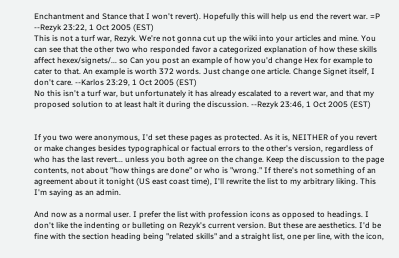Enchantment and Stance that I won't revert). Hopefully this will help us end the revert war. =P --Rezyk 23:22, 1 Oct 2005 (EST)
This is not a turf war, Rezyk. We're not gonna cut up the wiki into your articles and mine. You can see that the other two who responded favor a categorized explanation of how these skills affect hexex/signets/... so Can you post an example of how you'd change Hex for example to cater to that. An example is worth 372 words. Just change one article. Change Signet itself, I don't care. --Karlos 23:29, 1 Oct 2005 (EST)
No this isn't a turf war, but unfortunately it has already escalated to a revert war, and that my proposed solution to at least halt it during the discussion. --Rezyk 23:46, 1 Oct 2005 (EST)


If you two were anonymous, I'd set these pages as protected. As it is, NEITHER of you revert or make changes besides typographical or factual errors to the other's version, regardless of who has the last revert... unless you both agree on the change. Keep the discussion to the page contents, not about "how things are done" or who is "wrong." If there's not something of an agreement about it tonight (US east coast time), I'll rewrite the list to my arbitrary liking. This I'm saying as an admin.

And now as a normal user. I prefer the list with profession icons as opposed to headings. I don't like the indenting or bulleting on Rezyk's current version. But these are aesthetics. I'd be fine with the section heading being "related skills" and a straight list, one per line, with the icon,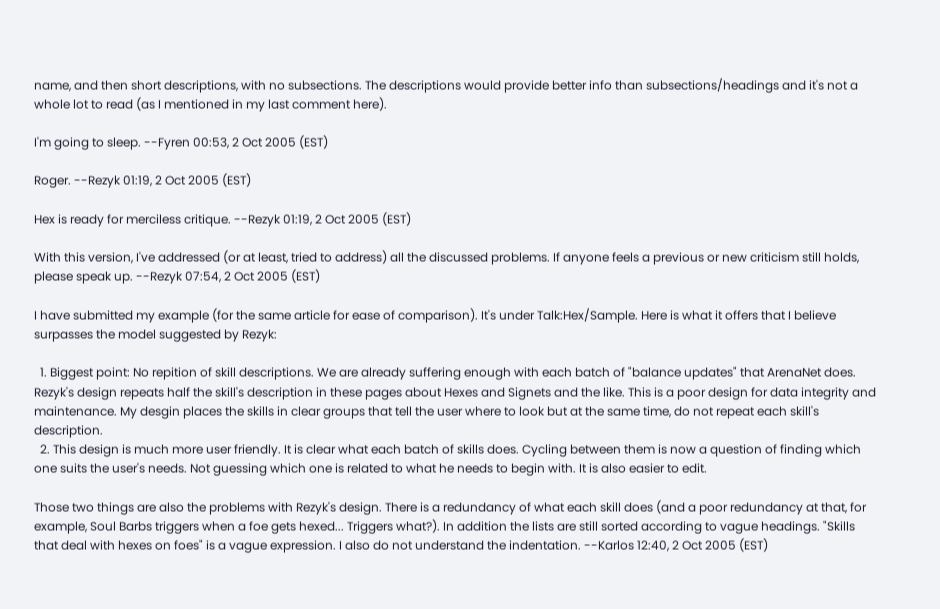name, and then short descriptions, with no subsections. The descriptions would provide better info than subsections/headings and it's not a whole lot to read (as I mentioned in my last comment here).

I'm going to sleep. --Fyren 00:53, 2 Oct 2005 (EST)

Roger. --Rezyk 01:19, 2 Oct 2005 (EST)

Hex is ready for merciless critique. --Rezyk 01:19, 2 Oct 2005 (EST)

With this version, I've addressed (or at least, tried to address) all the discussed problems. If anyone feels a previous or new criticism still holds, please speak up. --Rezyk 07:54, 2 Oct 2005 (EST)

I have submitted my example (for the same article for ease of comparison). It's under Talk:Hex/Sample. Here is what it offers that I believe surpasses the model suggested by Rezyk:

  1. Biggest point: No repition of skill descriptions. We are already suffering enough with each batch of "balance updates" that ArenaNet does. Rezyk's design repeats half the skill's description in these pages about Hexes and Signets and the like. This is a poor design for data integrity and maintenance. My desgin places the skills in clear groups that tell the user where to look but at the same time, do not repeat each skill's description.
  2. This design is much more user friendly. It is clear what each batch of skills does. Cycling between them is now a question of finding which one suits the user's needs. Not guessing which one is related to what he needs to begin with. It is also easier to edit.

Those two things are also the problems with Rezyk's design. There is a redundancy of what each skill does (and a poor redundancy at that, for example, Soul Barbs triggers when a foe gets hexed... Triggers what?). In addition the lists are still sorted according to vague headings. "Skills that deal with hexes on foes" is a vague expression. I also do not understand the indentation. --Karlos 12:40, 2 Oct 2005 (EST)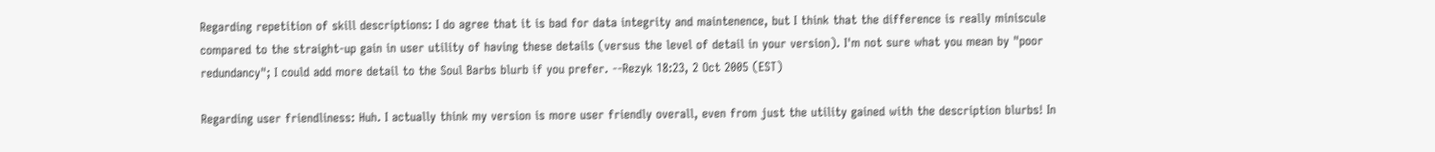Regarding repetition of skill descriptions: I do agree that it is bad for data integrity and maintenence, but I think that the difference is really miniscule compared to the straight-up gain in user utility of having these details (versus the level of detail in your version). I'm not sure what you mean by "poor redundancy"; I could add more detail to the Soul Barbs blurb if you prefer. --Rezyk 18:23, 2 Oct 2005 (EST)

Regarding user friendliness: Huh. I actually think my version is more user friendly overall, even from just the utility gained with the description blurbs! In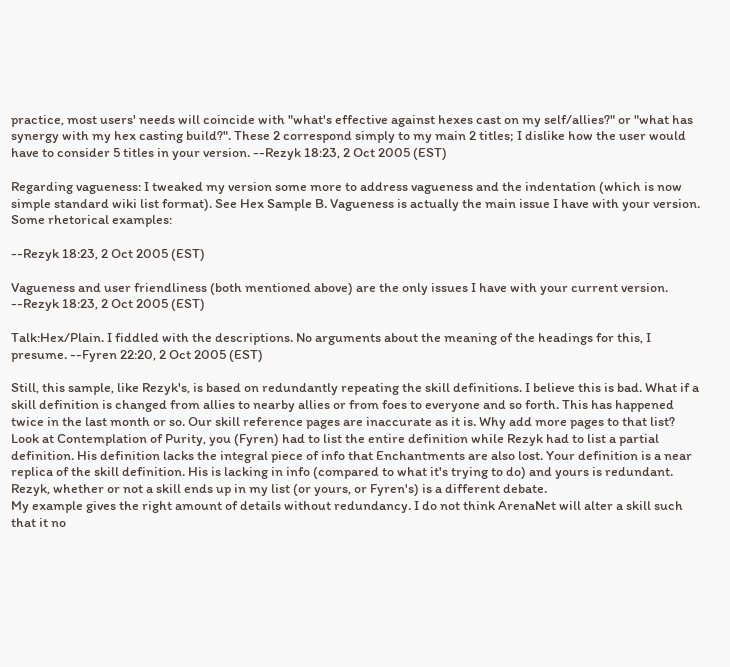practice, most users' needs will coincide with "what's effective against hexes cast on my self/allies?" or "what has synergy with my hex casting build?". These 2 correspond simply to my main 2 titles; I dislike how the user would have to consider 5 titles in your version. --Rezyk 18:23, 2 Oct 2005 (EST)

Regarding vagueness: I tweaked my version some more to address vagueness and the indentation (which is now simple standard wiki list format). See Hex Sample B. Vagueness is actually the main issue I have with your version. Some rhetorical examples:

--Rezyk 18:23, 2 Oct 2005 (EST)

Vagueness and user friendliness (both mentioned above) are the only issues I have with your current version. --Rezyk 18:23, 2 Oct 2005 (EST)

Talk:Hex/Plain. I fiddled with the descriptions. No arguments about the meaning of the headings for this, I presume. --Fyren 22:20, 2 Oct 2005 (EST)

Still, this sample, like Rezyk's, is based on redundantly repeating the skill definitions. I believe this is bad. What if a skill definition is changed from allies to nearby allies or from foes to everyone and so forth. This has happened twice in the last month or so. Our skill reference pages are inaccurate as it is. Why add more pages to that list?
Look at Contemplation of Purity, you (Fyren) had to list the entire definition while Rezyk had to list a partial definition. His definition lacks the integral piece of info that Enchantments are also lost. Your definition is a near replica of the skill definition. His is lacking in info (compared to what it's trying to do) and yours is redundant.
Rezyk, whether or not a skill ends up in my list (or yours, or Fyren's) is a different debate.
My example gives the right amount of details without redundancy. I do not think ArenaNet will alter a skill such that it no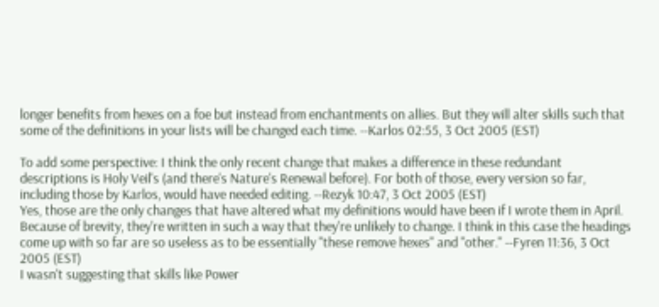longer benefits from hexes on a foe but instead from enchantments on allies. But they will alter skills such that some of the definitions in your lists will be changed each time. --Karlos 02:55, 3 Oct 2005 (EST)

To add some perspective: I think the only recent change that makes a difference in these redundant descriptions is Holy Veil's (and there's Nature's Renewal before). For both of those, every version so far, including those by Karlos, would have needed editing. --Rezyk 10:47, 3 Oct 2005 (EST)
Yes, those are the only changes that have altered what my definitions would have been if I wrote them in April. Because of brevity, they're written in such a way that they're unlikely to change. I think in this case the headings come up with so far are so useless as to be essentially "these remove hexes" and "other." --Fyren 11:36, 3 Oct 2005 (EST)
I wasn't suggesting that skills like Power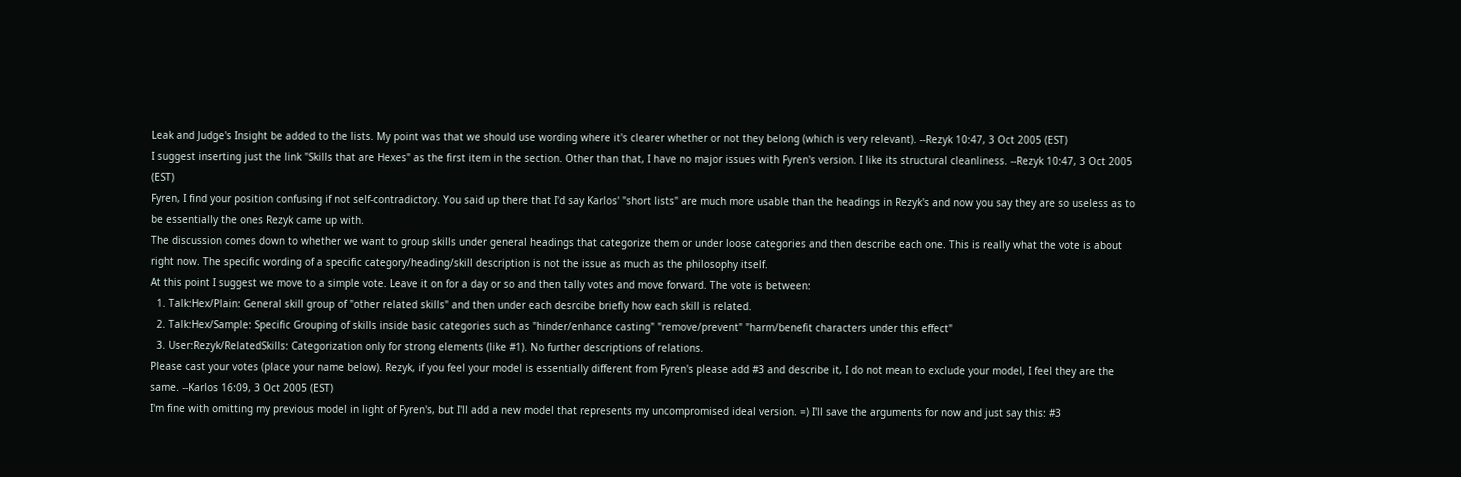Leak and Judge's Insight be added to the lists. My point was that we should use wording where it's clearer whether or not they belong (which is very relevant). --Rezyk 10:47, 3 Oct 2005 (EST)
I suggest inserting just the link "Skills that are Hexes" as the first item in the section. Other than that, I have no major issues with Fyren's version. I like its structural cleanliness. --Rezyk 10:47, 3 Oct 2005 (EST)
Fyren, I find your position confusing if not self-contradictory. You said up there that I'd say Karlos' "short lists" are much more usable than the headings in Rezyk's and now you say they are so useless as to be essentially the ones Rezyk came up with.
The discussion comes down to whether we want to group skills under general headings that categorize them or under loose categories and then describe each one. This is really what the vote is about right now. The specific wording of a specific category/heading/skill description is not the issue as much as the philosophy itself.
At this point I suggest we move to a simple vote. Leave it on for a day or so and then tally votes and move forward. The vote is between:
  1. Talk:Hex/Plain: General skill group of "other related skills" and then under each desrcibe briefly how each skill is related.
  2. Talk:Hex/Sample: Specific Grouping of skills inside basic categories such as "hinder/enhance casting" "remove/prevent" "harm/benefit characters under this effect"
  3. User:Rezyk/RelatedSkills: Categorization only for strong elements (like #1). No further descriptions of relations.
Please cast your votes (place your name below). Rezyk, if you feel your model is essentially different from Fyren's please add #3 and describe it, I do not mean to exclude your model, I feel they are the same. --Karlos 16:09, 3 Oct 2005 (EST)
I'm fine with omitting my previous model in light of Fyren's, but I'll add a new model that represents my uncompromised ideal version. =) I'll save the arguments for now and just say this: #3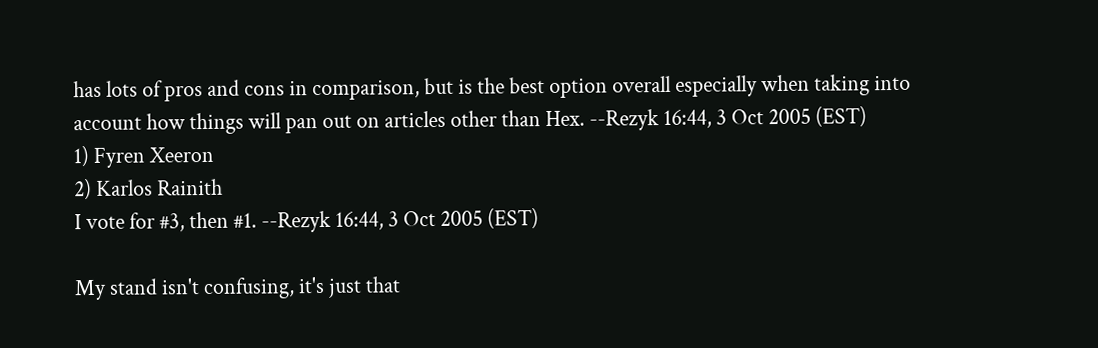has lots of pros and cons in comparison, but is the best option overall especially when taking into account how things will pan out on articles other than Hex. --Rezyk 16:44, 3 Oct 2005 (EST)
1) Fyren Xeeron
2) Karlos Rainith
I vote for #3, then #1. --Rezyk 16:44, 3 Oct 2005 (EST)

My stand isn't confusing, it's just that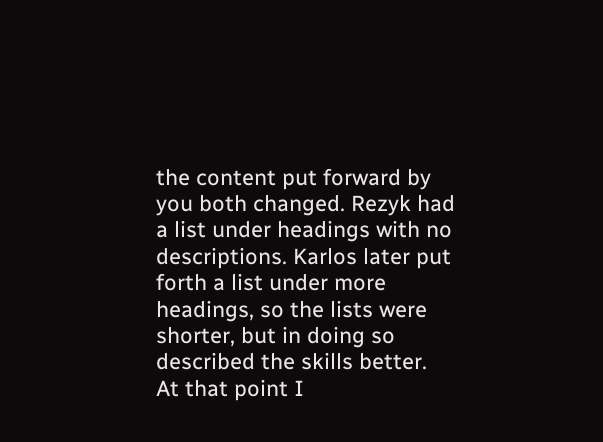the content put forward by you both changed. Rezyk had a list under headings with no descriptions. Karlos later put forth a list under more headings, so the lists were shorter, but in doing so described the skills better. At that point I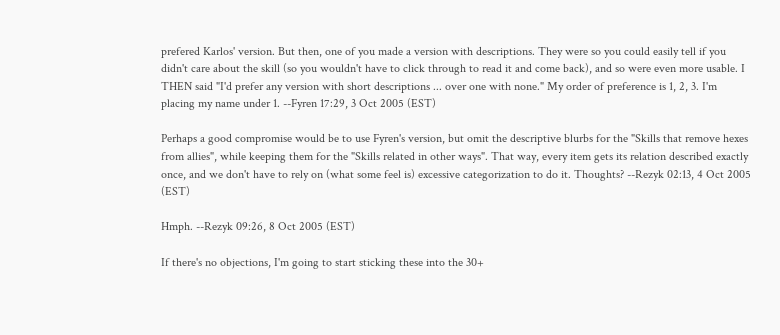prefered Karlos' version. But then, one of you made a version with descriptions. They were so you could easily tell if you didn't care about the skill (so you wouldn't have to click through to read it and come back), and so were even more usable. I THEN said "I'd prefer any version with short descriptions ... over one with none." My order of preference is 1, 2, 3. I'm placing my name under 1. --Fyren 17:29, 3 Oct 2005 (EST)

Perhaps a good compromise would be to use Fyren's version, but omit the descriptive blurbs for the "Skills that remove hexes from allies", while keeping them for the "Skills related in other ways". That way, every item gets its relation described exactly once, and we don't have to rely on (what some feel is) excessive categorization to do it. Thoughts? --Rezyk 02:13, 4 Oct 2005 (EST)

Hmph. --Rezyk 09:26, 8 Oct 2005 (EST)

If there's no objections, I'm going to start sticking these into the 30+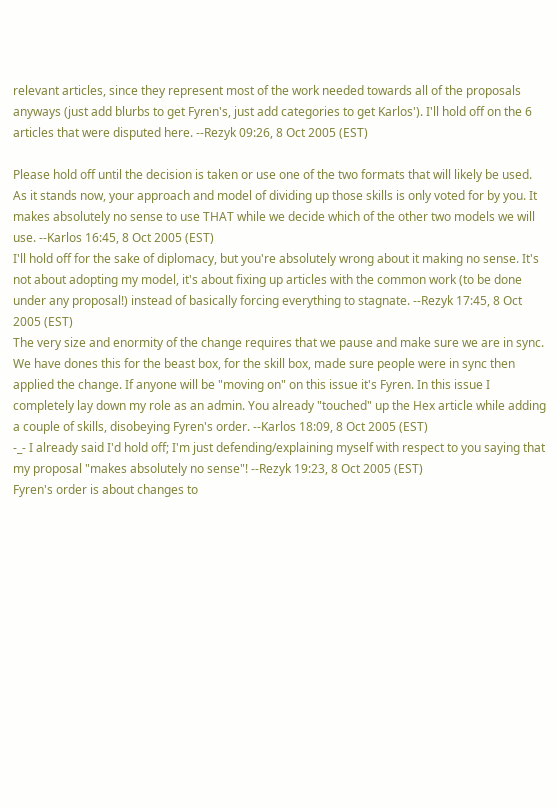relevant articles, since they represent most of the work needed towards all of the proposals anyways (just add blurbs to get Fyren's, just add categories to get Karlos'). I'll hold off on the 6 articles that were disputed here. --Rezyk 09:26, 8 Oct 2005 (EST)

Please hold off until the decision is taken or use one of the two formats that will likely be used. As it stands now, your approach and model of dividing up those skills is only voted for by you. It makes absolutely no sense to use THAT while we decide which of the other two models we will use. --Karlos 16:45, 8 Oct 2005 (EST)
I'll hold off for the sake of diplomacy, but you're absolutely wrong about it making no sense. It's not about adopting my model, it's about fixing up articles with the common work (to be done under any proposal!) instead of basically forcing everything to stagnate. --Rezyk 17:45, 8 Oct 2005 (EST)
The very size and enormity of the change requires that we pause and make sure we are in sync. We have dones this for the beast box, for the skill box, made sure people were in sync then applied the change. If anyone will be "moving on" on this issue it's Fyren. In this issue I completely lay down my role as an admin. You already "touched" up the Hex article while adding a couple of skills, disobeying Fyren's order. --Karlos 18:09, 8 Oct 2005 (EST)
-_- I already said I'd hold off; I'm just defending/explaining myself with respect to you saying that my proposal "makes absolutely no sense"! --Rezyk 19:23, 8 Oct 2005 (EST)
Fyren's order is about changes to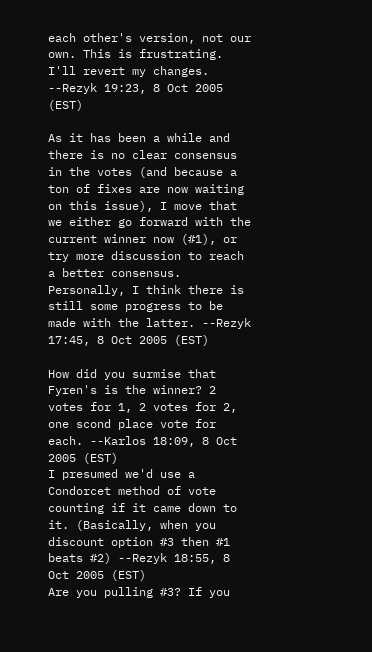each other's version, not our own. This is frustrating. I'll revert my changes. --Rezyk 19:23, 8 Oct 2005 (EST)

As it has been a while and there is no clear consensus in the votes (and because a ton of fixes are now waiting on this issue), I move that we either go forward with the current winner now (#1), or try more discussion to reach a better consensus. Personally, I think there is still some progress to be made with the latter. --Rezyk 17:45, 8 Oct 2005 (EST)

How did you surmise that Fyren's is the winner? 2 votes for 1, 2 votes for 2, one scond place vote for each. --Karlos 18:09, 8 Oct 2005 (EST)
I presumed we'd use a Condorcet method of vote counting if it came down to it. (Basically, when you discount option #3 then #1 beats #2) --Rezyk 18:55, 8 Oct 2005 (EST)
Are you pulling #3? If you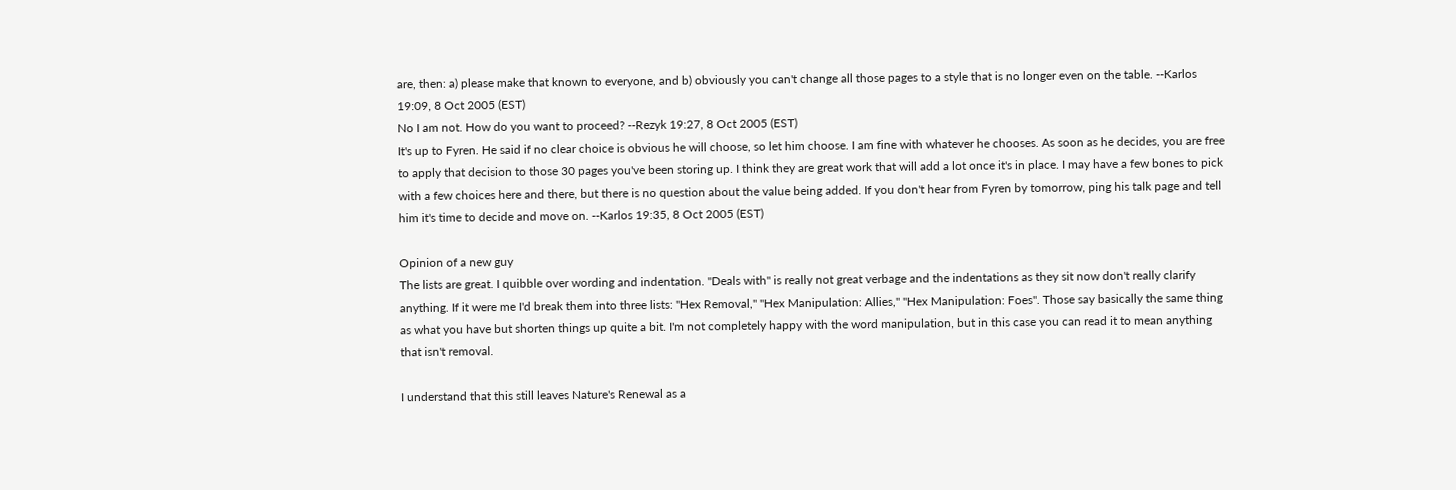are, then: a) please make that known to everyone, and b) obviously you can't change all those pages to a style that is no longer even on the table. --Karlos 19:09, 8 Oct 2005 (EST)
No I am not. How do you want to proceed? --Rezyk 19:27, 8 Oct 2005 (EST)
It's up to Fyren. He said if no clear choice is obvious he will choose, so let him choose. I am fine with whatever he chooses. As soon as he decides, you are free to apply that decision to those 30 pages you've been storing up. I think they are great work that will add a lot once it's in place. I may have a few bones to pick with a few choices here and there, but there is no question about the value being added. If you don't hear from Fyren by tomorrow, ping his talk page and tell him it's time to decide and move on. --Karlos 19:35, 8 Oct 2005 (EST)

Opinion of a new guy
The lists are great. I quibble over wording and indentation. "Deals with" is really not great verbage and the indentations as they sit now don't really clarify anything. If it were me I'd break them into three lists: "Hex Removal," "Hex Manipulation: Allies," "Hex Manipulation: Foes". Those say basically the same thing as what you have but shorten things up quite a bit. I'm not completely happy with the word manipulation, but in this case you can read it to mean anything that isn't removal.

I understand that this still leaves Nature's Renewal as a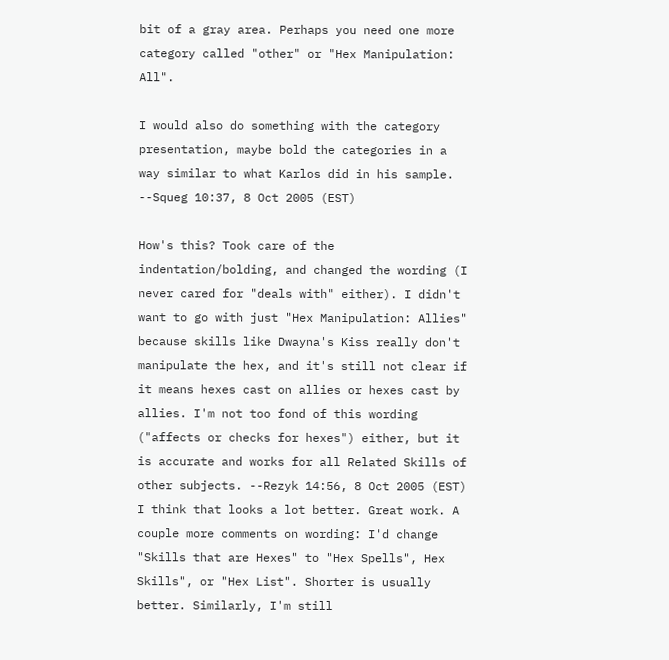bit of a gray area. Perhaps you need one more category called "other" or "Hex Manipulation: All".

I would also do something with the category presentation, maybe bold the categories in a way similar to what Karlos did in his sample. --Squeg 10:37, 8 Oct 2005 (EST)

How's this? Took care of the indentation/bolding, and changed the wording (I never cared for "deals with" either). I didn't want to go with just "Hex Manipulation: Allies" because skills like Dwayna's Kiss really don't manipulate the hex, and it's still not clear if it means hexes cast on allies or hexes cast by allies. I'm not too fond of this wording ("affects or checks for hexes") either, but it is accurate and works for all Related Skills of other subjects. --Rezyk 14:56, 8 Oct 2005 (EST)
I think that looks a lot better. Great work. A couple more comments on wording: I'd change "Skills that are Hexes" to "Hex Spells", Hex Skills", or "Hex List". Shorter is usually better. Similarly, I'm still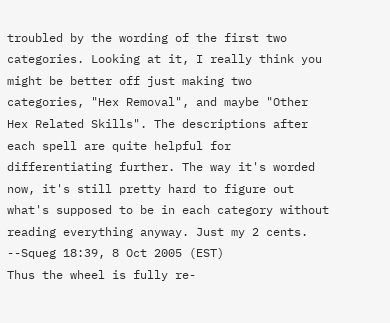troubled by the wording of the first two categories. Looking at it, I really think you might be better off just making two categories, "Hex Removal", and maybe "Other Hex Related Skills". The descriptions after each spell are quite helpful for differentiating further. The way it's worded now, it's still pretty hard to figure out what's supposed to be in each category without reading everything anyway. Just my 2 cents. --Squeg 18:39, 8 Oct 2005 (EST)
Thus the wheel is fully re-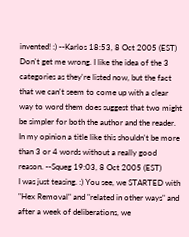invented! :) --Karlos 18:53, 8 Oct 2005 (EST)
Don't get me wrong. I like the idea of the 3 categories as they're listed now, but the fact that we can't seem to come up with a clear way to word them does suggest that two might be simpler for both the author and the reader. In my opinion a title like this shouldn't be more than 3 or 4 words without a really good reason. --Squeg 19:03, 8 Oct 2005 (EST)
I was just teasing. :) You see, we STARTED with "Hex Removal" and "related in other ways" and after a week of deliberations, we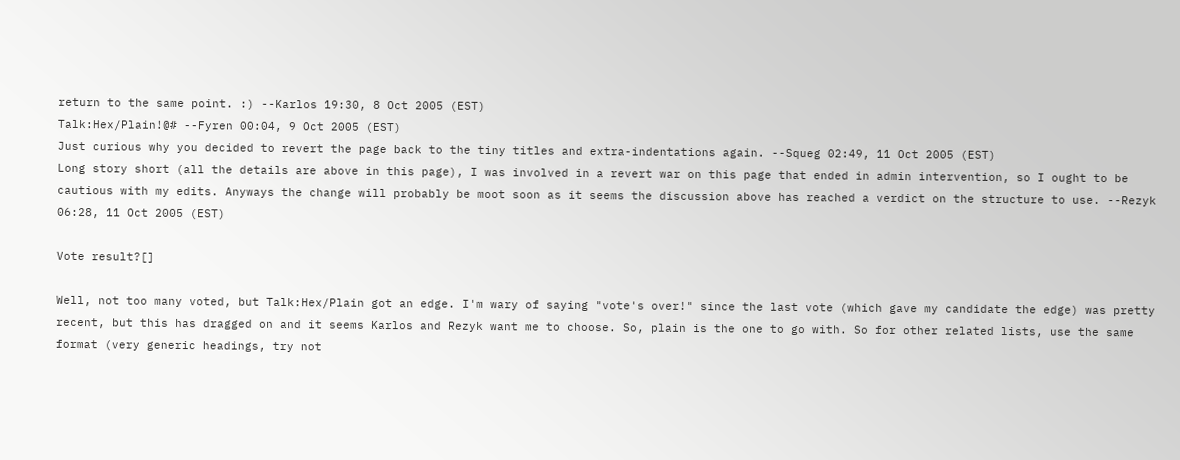return to the same point. :) --Karlos 19:30, 8 Oct 2005 (EST)
Talk:Hex/Plain!@# --Fyren 00:04, 9 Oct 2005 (EST)
Just curious why you decided to revert the page back to the tiny titles and extra-indentations again. --Squeg 02:49, 11 Oct 2005 (EST)
Long story short (all the details are above in this page), I was involved in a revert war on this page that ended in admin intervention, so I ought to be cautious with my edits. Anyways the change will probably be moot soon as it seems the discussion above has reached a verdict on the structure to use. --Rezyk 06:28, 11 Oct 2005 (EST)

Vote result?[]

Well, not too many voted, but Talk:Hex/Plain got an edge. I'm wary of saying "vote's over!" since the last vote (which gave my candidate the edge) was pretty recent, but this has dragged on and it seems Karlos and Rezyk want me to choose. So, plain is the one to go with. So for other related lists, use the same format (very generic headings, try not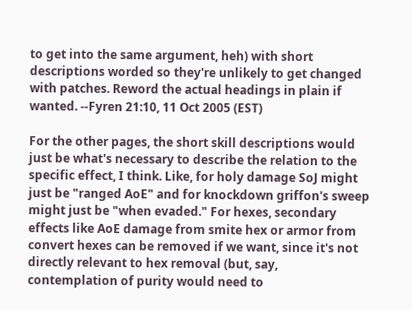to get into the same argument, heh) with short descriptions worded so they're unlikely to get changed with patches. Reword the actual headings in plain if wanted. --Fyren 21:10, 11 Oct 2005 (EST)

For the other pages, the short skill descriptions would just be what's necessary to describe the relation to the specific effect, I think. Like, for holy damage SoJ might just be "ranged AoE" and for knockdown griffon's sweep might just be "when evaded." For hexes, secondary effects like AoE damage from smite hex or armor from convert hexes can be removed if we want, since it's not directly relevant to hex removal (but, say, contemplation of purity would need to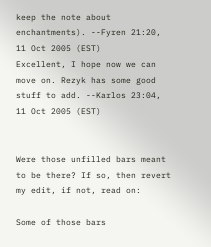keep the note about enchantments). --Fyren 21:20, 11 Oct 2005 (EST)
Excellent, I hope now we can move on. Rezyk has some good stuff to add. --Karlos 23:04, 11 Oct 2005 (EST)


Were those unfilled bars meant to be there? If so, then revert my edit, if not, read on:

Some of those bars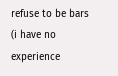refuse to be bars (i have no experience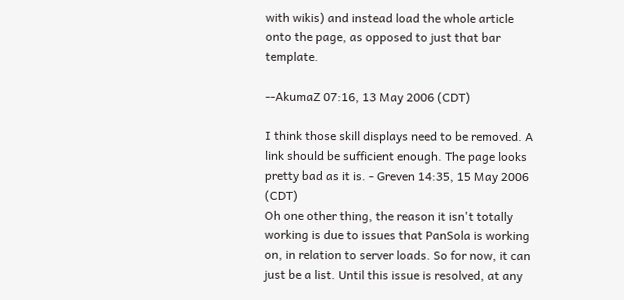with wikis) and instead load the whole article onto the page, as opposed to just that bar template.

--AkumaZ 07:16, 13 May 2006 (CDT)

I think those skill displays need to be removed. A link should be sufficient enough. The page looks pretty bad as it is. - Greven 14:35, 15 May 2006 (CDT)
Oh one other thing, the reason it isn't totally working is due to issues that PanSola is working on, in relation to server loads. So for now, it can just be a list. Until this issue is resolved, at any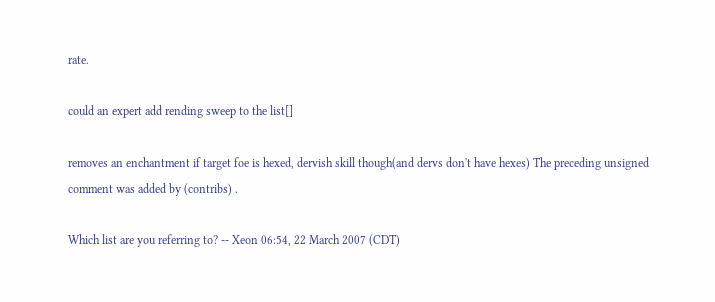rate.

could an expert add rending sweep to the list[]

removes an enchantment if target foe is hexed, dervish skill though(and dervs don't have hexes) The preceding unsigned comment was added by (contribs) .

Which list are you referring to? -- Xeon 06:54, 22 March 2007 (CDT)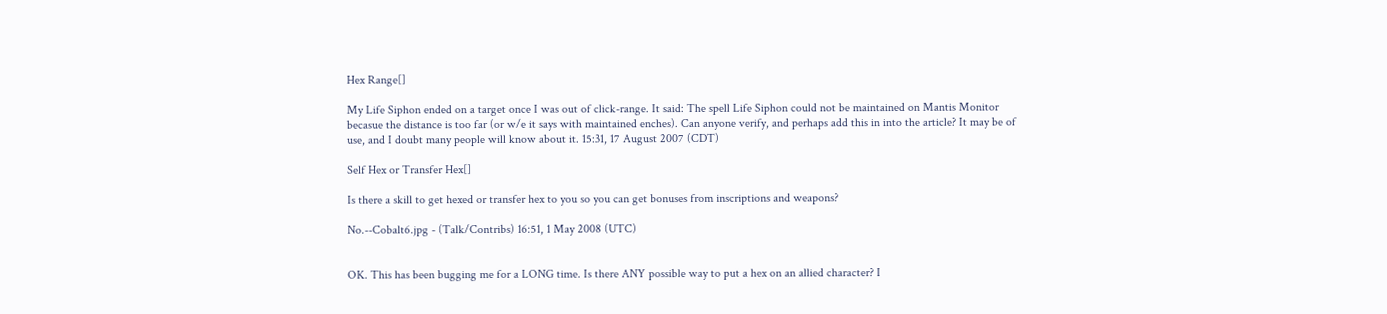Hex Range[]

My Life Siphon ended on a target once I was out of click-range. It said: The spell Life Siphon could not be maintained on Mantis Monitor becasue the distance is too far (or w/e it says with maintained enches). Can anyone verify, and perhaps add this in into the article? It may be of use, and I doubt many people will know about it. 15:31, 17 August 2007 (CDT)

Self Hex or Transfer Hex[]

Is there a skill to get hexed or transfer hex to you so you can get bonuses from inscriptions and weapons?

No.--Cobalt6.jpg - (Talk/Contribs) 16:51, 1 May 2008 (UTC)


OK. This has been bugging me for a LONG time. Is there ANY possible way to put a hex on an allied character? I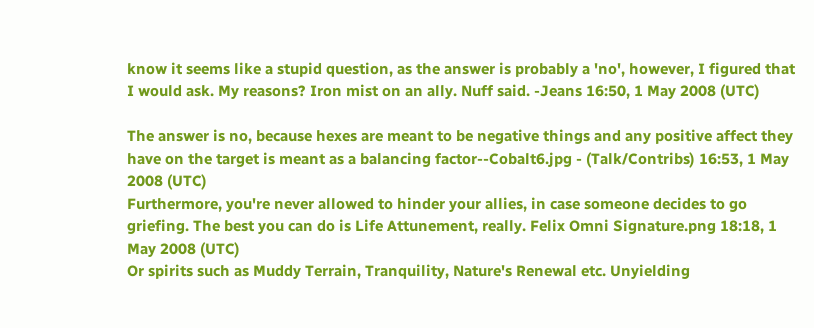know it seems like a stupid question, as the answer is probably a 'no', however, I figured that I would ask. My reasons? Iron mist on an ally. Nuff said. -Jeans 16:50, 1 May 2008 (UTC)

The answer is no, because hexes are meant to be negative things and any positive affect they have on the target is meant as a balancing factor--Cobalt6.jpg - (Talk/Contribs) 16:53, 1 May 2008 (UTC)
Furthermore, you're never allowed to hinder your allies, in case someone decides to go griefing. The best you can do is Life Attunement, really. Felix Omni Signature.png 18:18, 1 May 2008 (UTC)
Or spirits such as Muddy Terrain, Tranquility, Nature's Renewal etc. Unyielding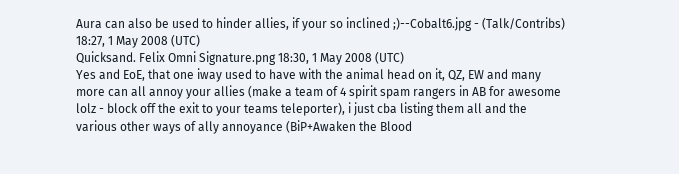Aura can also be used to hinder allies, if your so inclined ;)--Cobalt6.jpg - (Talk/Contribs) 18:27, 1 May 2008 (UTC)
Quicksand. Felix Omni Signature.png 18:30, 1 May 2008 (UTC)
Yes and EoE, that one iway used to have with the animal head on it, QZ, EW and many more can all annoy your allies (make a team of 4 spirit spam rangers in AB for awesome lolz - block off the exit to your teams teleporter), i just cba listing them all and the various other ways of ally annoyance (BiP+Awaken the Blood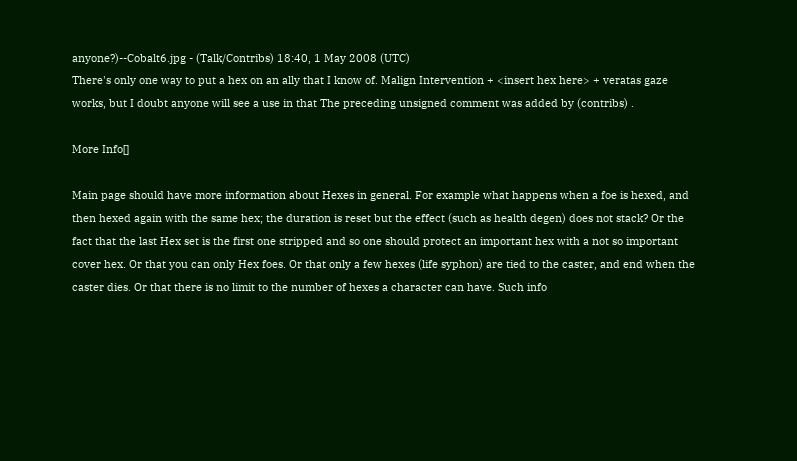anyone?)--Cobalt6.jpg - (Talk/Contribs) 18:40, 1 May 2008 (UTC)
There's only one way to put a hex on an ally that I know of. Malign Intervention + <insert hex here> + veratas gaze works, but I doubt anyone will see a use in that The preceding unsigned comment was added by (contribs) .

More Info[]

Main page should have more information about Hexes in general. For example what happens when a foe is hexed, and then hexed again with the same hex; the duration is reset but the effect (such as health degen) does not stack? Or the fact that the last Hex set is the first one stripped and so one should protect an important hex with a not so important cover hex. Or that you can only Hex foes. Or that only a few hexes (life syphon) are tied to the caster, and end when the caster dies. Or that there is no limit to the number of hexes a character can have. Such info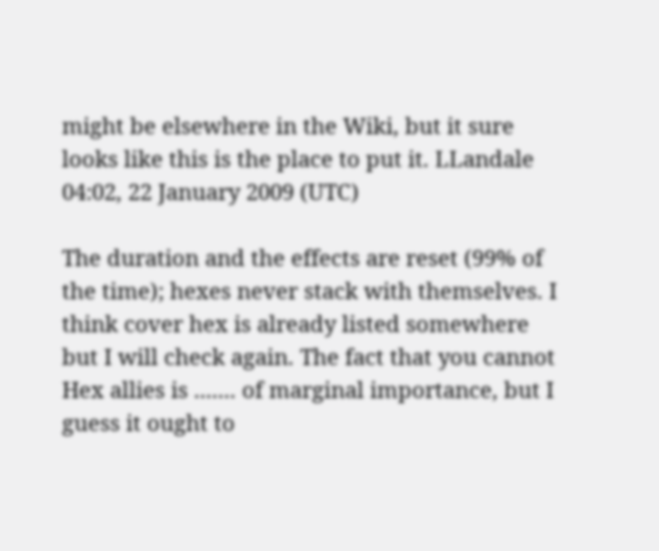might be elsewhere in the Wiki, but it sure looks like this is the place to put it. LLandale 04:02, 22 January 2009 (UTC)

The duration and the effects are reset (99% of the time); hexes never stack with themselves. I think cover hex is already listed somewhere but I will check again. The fact that you cannot Hex allies is ....... of marginal importance, but I guess it ought to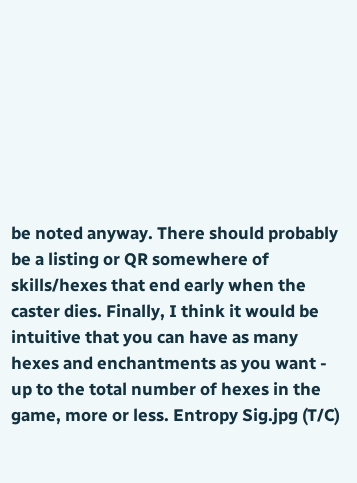be noted anyway. There should probably be a listing or QR somewhere of skills/hexes that end early when the caster dies. Finally, I think it would be intuitive that you can have as many hexes and enchantments as you want - up to the total number of hexes in the game, more or less. Entropy Sig.jpg (T/C)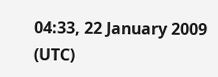04:33, 22 January 2009 (UTC)